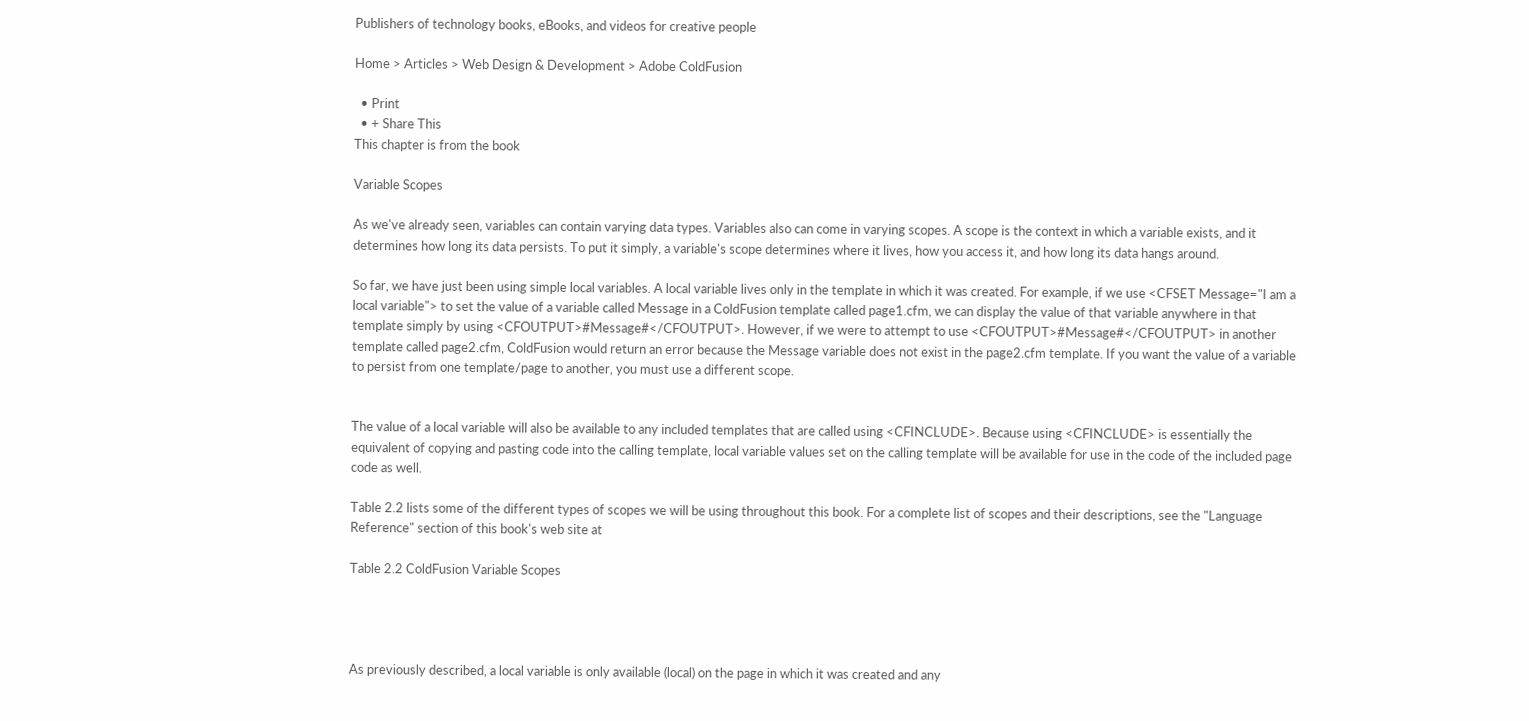Publishers of technology books, eBooks, and videos for creative people

Home > Articles > Web Design & Development > Adobe ColdFusion

  • Print
  • + Share This
This chapter is from the book

Variable Scopes

As we've already seen, variables can contain varying data types. Variables also can come in varying scopes. A scope is the context in which a variable exists, and it determines how long its data persists. To put it simply, a variable's scope determines where it lives, how you access it, and how long its data hangs around.

So far, we have just been using simple local variables. A local variable lives only in the template in which it was created. For example, if we use <CFSET Message="I am a local variable"> to set the value of a variable called Message in a ColdFusion template called page1.cfm, we can display the value of that variable anywhere in that template simply by using <CFOUTPUT>#Message#</CFOUTPUT>. However, if we were to attempt to use <CFOUTPUT>#Message#</CFOUTPUT> in another template called page2.cfm, ColdFusion would return an error because the Message variable does not exist in the page2.cfm template. If you want the value of a variable to persist from one template/page to another, you must use a different scope.


The value of a local variable will also be available to any included templates that are called using <CFINCLUDE>. Because using <CFINCLUDE> is essentially the equivalent of copying and pasting code into the calling template, local variable values set on the calling template will be available for use in the code of the included page code as well.

Table 2.2 lists some of the different types of scopes we will be using throughout this book. For a complete list of scopes and their descriptions, see the "Language Reference" section of this book's web site at

Table 2.2 ColdFusion Variable Scopes




As previously described, a local variable is only available (local) on the page in which it was created and any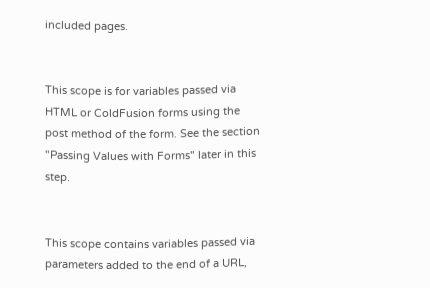included pages.


This scope is for variables passed via HTML or ColdFusion forms using the post method of the form. See the section "Passing Values with Forms" later in this step.


This scope contains variables passed via parameters added to the end of a URL,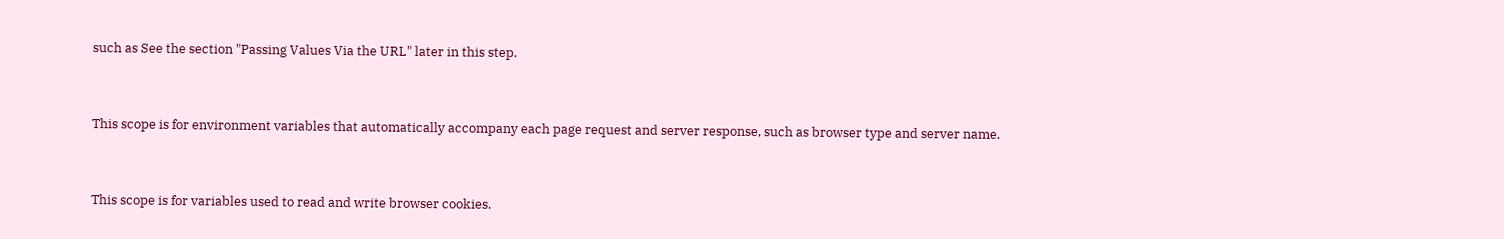such as See the section "Passing Values Via the URL" later in this step.


This scope is for environment variables that automatically accompany each page request and server response, such as browser type and server name.


This scope is for variables used to read and write browser cookies.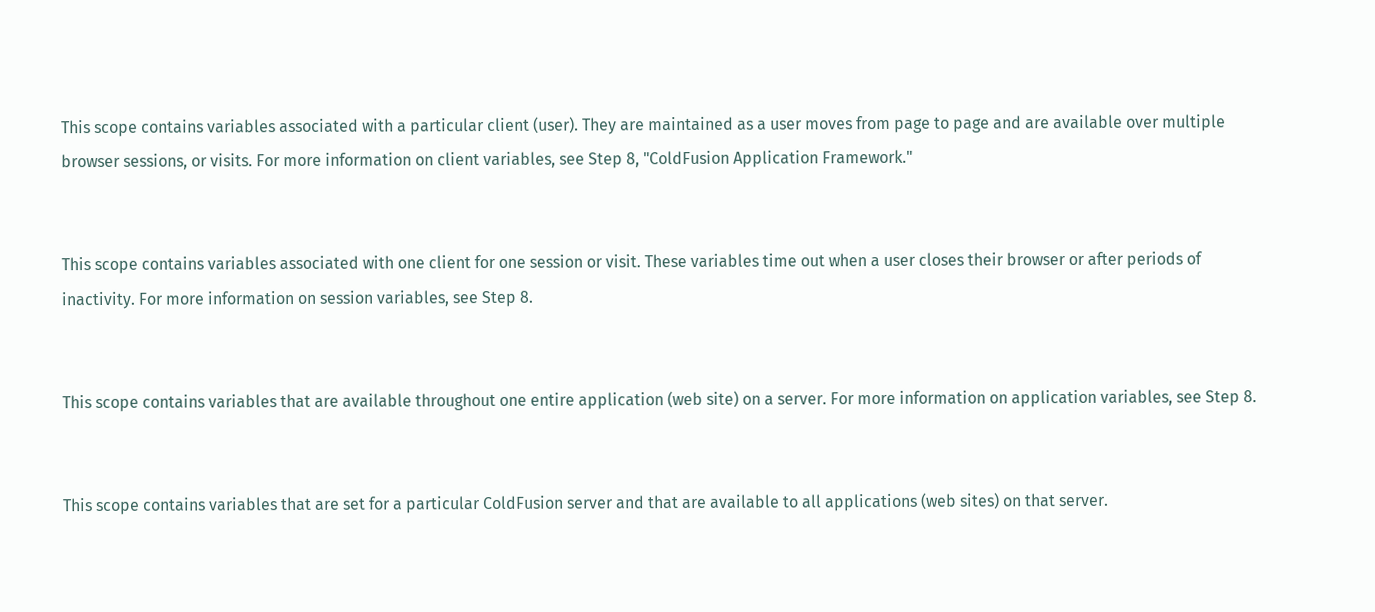This scope contains variables associated with a particular client (user). They are maintained as a user moves from page to page and are available over multiple browser sessions, or visits. For more information on client variables, see Step 8, "ColdFusion Application Framework."


This scope contains variables associated with one client for one session or visit. These variables time out when a user closes their browser or after periods of inactivity. For more information on session variables, see Step 8.


This scope contains variables that are available throughout one entire application (web site) on a server. For more information on application variables, see Step 8.


This scope contains variables that are set for a particular ColdFusion server and that are available to all applications (web sites) on that server.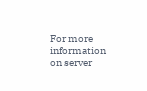For more information on server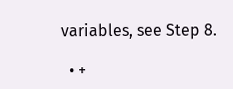variables, see Step 8.

  • +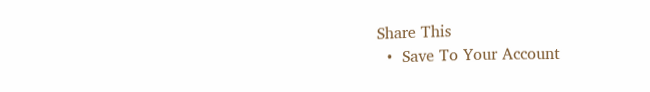Share This
  •  Save To Your Account